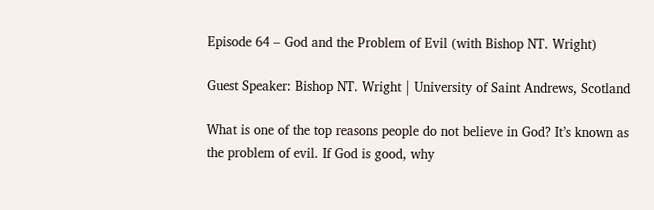Episode 64 – God and the Problem of Evil (with Bishop NT. Wright)

Guest Speaker: Bishop NT. Wright | University of Saint Andrews, Scotland

What is one of the top reasons people do not believe in God? It’s known as the problem of evil. If God is good, why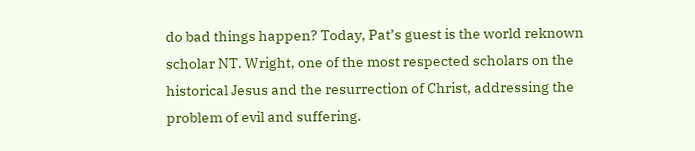do bad things happen? Today, Pat’s guest is the world reknown scholar NT. Wright, one of the most respected scholars on the historical Jesus and the resurrection of Christ, addressing the problem of evil and suffering.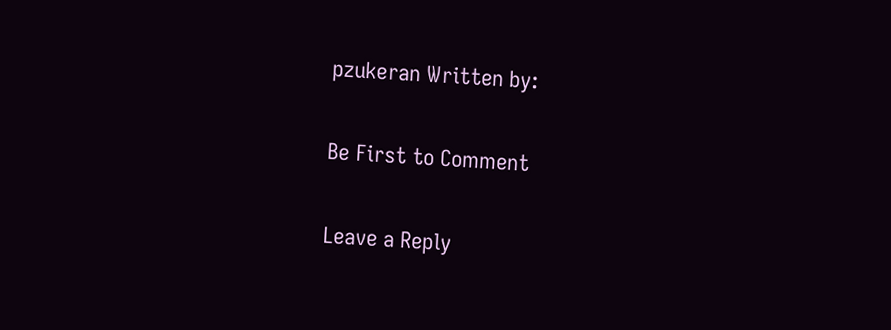pzukeran Written by:

Be First to Comment

Leave a Reply